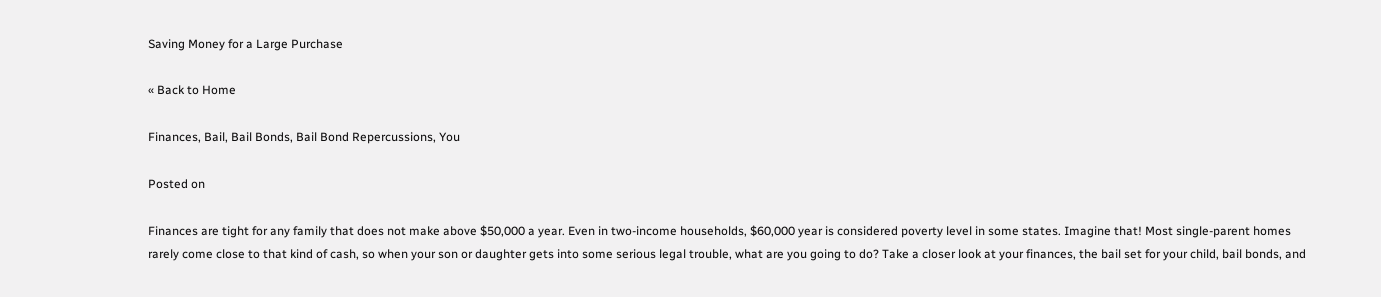Saving Money for a Large Purchase

« Back to Home

Finances, Bail, Bail Bonds, Bail Bond Repercussions, You

Posted on

Finances are tight for any family that does not make above $50,000 a year. Even in two-income households, $60,000 year is considered poverty level in some states. Imagine that! Most single-parent homes rarely come close to that kind of cash, so when your son or daughter gets into some serious legal trouble, what are you going to do? Take a closer look at your finances, the bail set for your child, bail bonds, and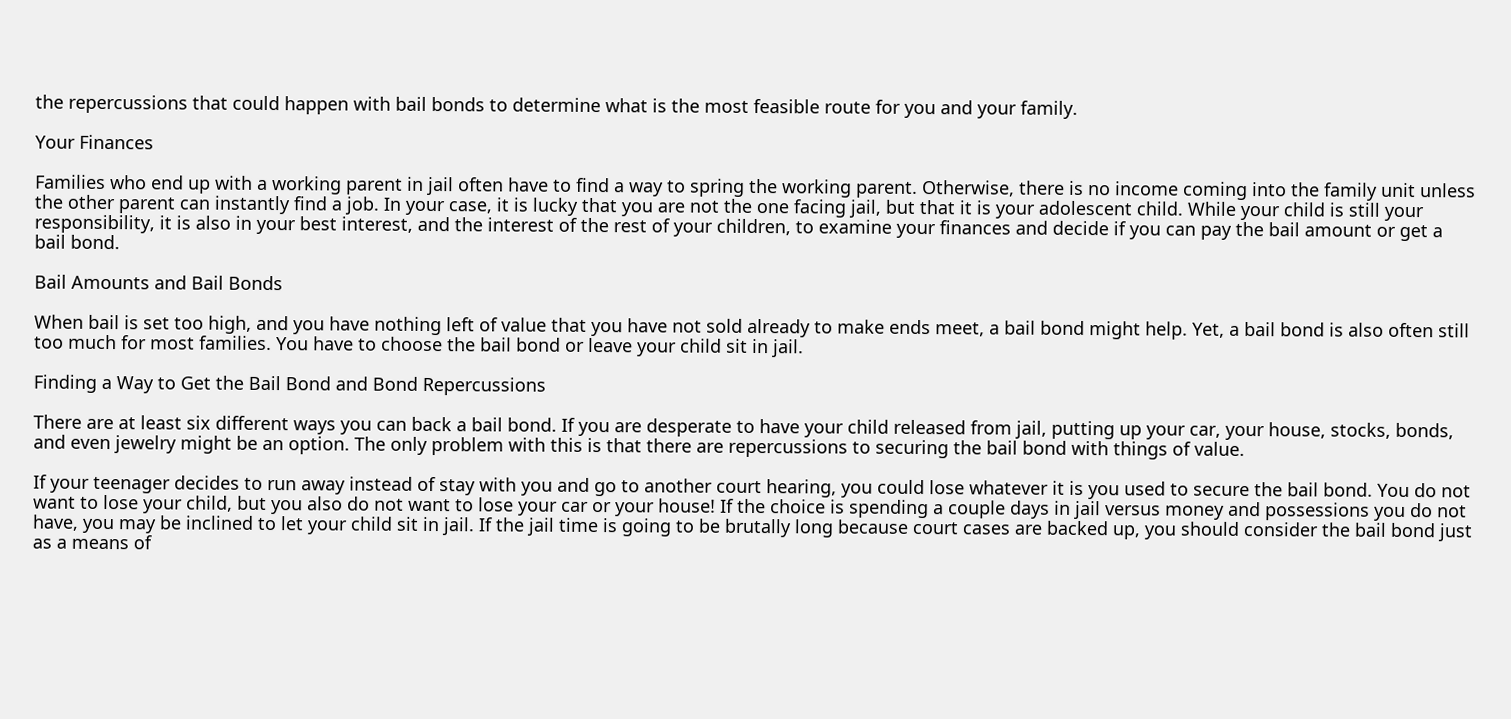the repercussions that could happen with bail bonds to determine what is the most feasible route for you and your family.

Your Finances

Families who end up with a working parent in jail often have to find a way to spring the working parent. Otherwise, there is no income coming into the family unit unless the other parent can instantly find a job. In your case, it is lucky that you are not the one facing jail, but that it is your adolescent child. While your child is still your responsibility, it is also in your best interest, and the interest of the rest of your children, to examine your finances and decide if you can pay the bail amount or get a bail bond.

Bail Amounts and Bail Bonds

When bail is set too high, and you have nothing left of value that you have not sold already to make ends meet, a bail bond might help. Yet, a bail bond is also often still too much for most families. You have to choose the bail bond or leave your child sit in jail.

Finding a Way to Get the Bail Bond and Bond Repercussions

There are at least six different ways you can back a bail bond. If you are desperate to have your child released from jail, putting up your car, your house, stocks, bonds, and even jewelry might be an option. The only problem with this is that there are repercussions to securing the bail bond with things of value.

If your teenager decides to run away instead of stay with you and go to another court hearing, you could lose whatever it is you used to secure the bail bond. You do not want to lose your child, but you also do not want to lose your car or your house! If the choice is spending a couple days in jail versus money and possessions you do not have, you may be inclined to let your child sit in jail. If the jail time is going to be brutally long because court cases are backed up, you should consider the bail bond just as a means of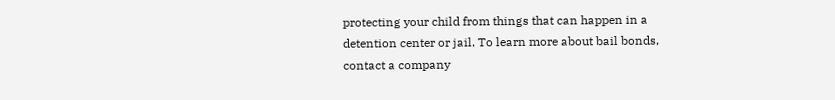protecting your child from things that can happen in a detention center or jail. To learn more about bail bonds, contact a company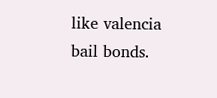like valencia bail bonds.